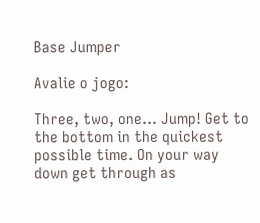Base Jumper

Avalie o jogo:

Three, two, one… Jump! Get to the bottom in the quickest possible time. On your way down get through as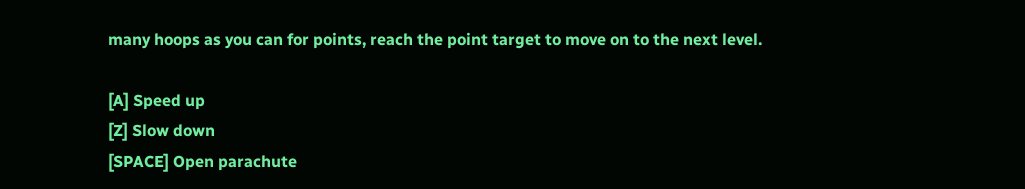many hoops as you can for points, reach the point target to move on to the next level.

[A] Speed up
[Z] Slow down
[SPACE] Open parachute